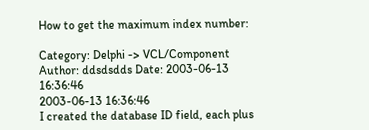How to get the maximum index number:

Category: Delphi -> VCL/Component Author: ddsdsdds Date: 2003-06-13 16:36:46
2003-06-13 16:36:46
I created the database ID field, each plus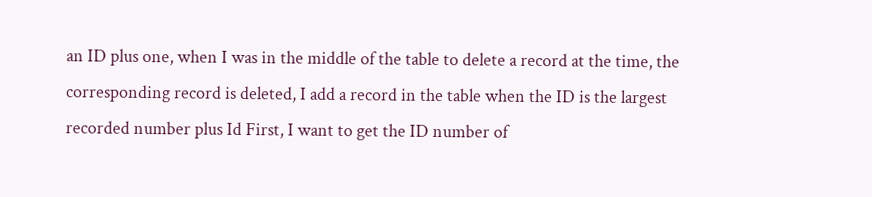an ID plus one, when I was in the middle of the table to delete a record at the time, the corresponding record is deleted, I add a record in the table when the ID is the largest recorded number plus Id First, I want to get the ID number of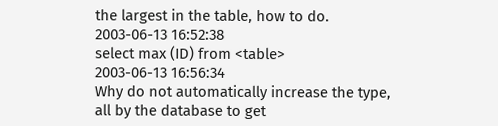the largest in the table, how to do.
2003-06-13 16:52:38
select max (ID) from <table>
2003-06-13 16:56:34
Why do not automatically increase the type, all by the database to get